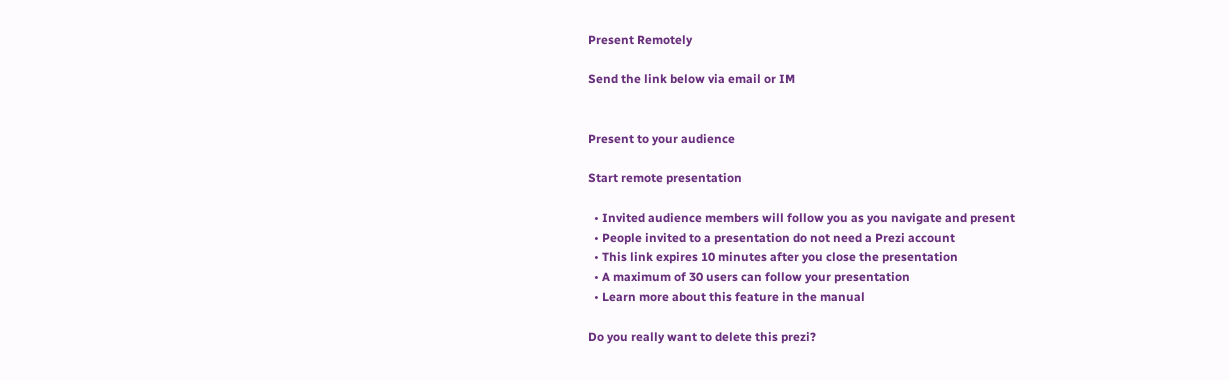Present Remotely

Send the link below via email or IM


Present to your audience

Start remote presentation

  • Invited audience members will follow you as you navigate and present
  • People invited to a presentation do not need a Prezi account
  • This link expires 10 minutes after you close the presentation
  • A maximum of 30 users can follow your presentation
  • Learn more about this feature in the manual

Do you really want to delete this prezi?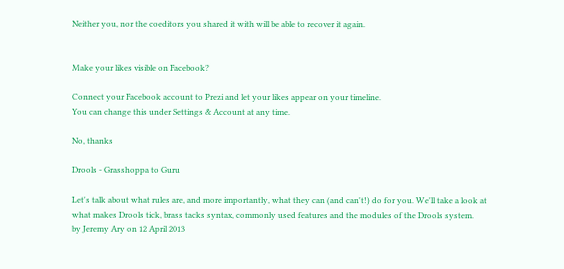Neither you, nor the coeditors you shared it with will be able to recover it again.


Make your likes visible on Facebook?

Connect your Facebook account to Prezi and let your likes appear on your timeline.
You can change this under Settings & Account at any time.

No, thanks

Drools - Grasshoppa to Guru

Let's talk about what rules are, and more importantly, what they can (and can't!) do for you. We'll take a look at what makes Drools tick, brass tacks syntax, commonly used features and the modules of the Drools system.
by Jeremy Ary on 12 April 2013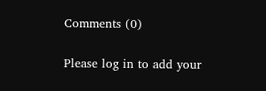Comments (0)

Please log in to add your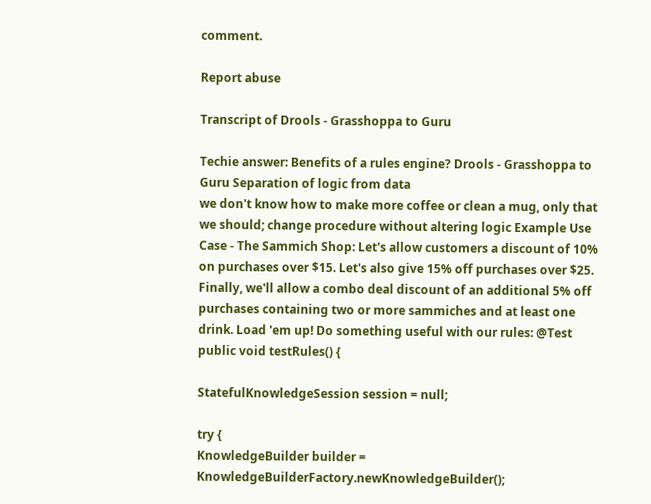comment.

Report abuse

Transcript of Drools - Grasshoppa to Guru

Techie answer: Benefits of a rules engine? Drools - Grasshoppa to Guru Separation of logic from data
we don't know how to make more coffee or clean a mug, only that we should; change procedure without altering logic Example Use Case - The Sammich Shop: Let's allow customers a discount of 10% on purchases over $15. Let's also give 15% off purchases over $25. Finally, we'll allow a combo deal discount of an additional 5% off purchases containing two or more sammiches and at least one drink. Load 'em up! Do something useful with our rules: @Test
public void testRules() {

StatefulKnowledgeSession session = null;

try {
KnowledgeBuilder builder = KnowledgeBuilderFactory.newKnowledgeBuilder();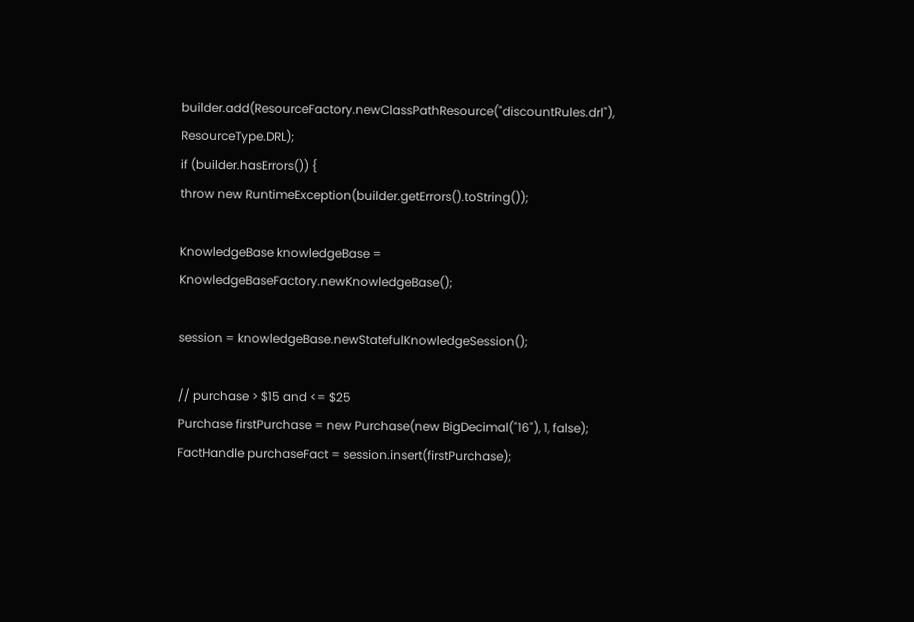builder.add(ResourceFactory.newClassPathResource("discountRules.drl"), ResourceType.DRL);
if (builder.hasErrors()) {
throw new RuntimeException(builder.getErrors().toString());

KnowledgeBase knowledgeBase = KnowledgeBaseFactory.newKnowledgeBase();

session = knowledgeBase.newStatefulKnowledgeSession();

// purchase > $15 and <= $25
Purchase firstPurchase = new Purchase(new BigDecimal("16"), 1, false);
FactHandle purchaseFact = session.insert(firstPurchase);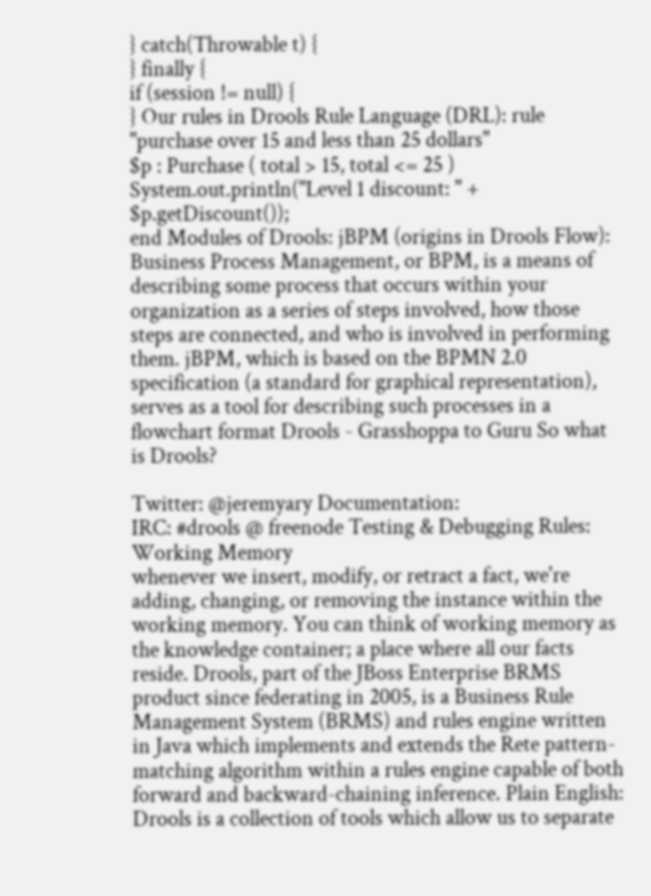} catch(Throwable t) {
} finally {
if (session != null) {
} Our rules in Drools Rule Language (DRL): rule "purchase over 15 and less than 25 dollars"
$p : Purchase ( total > 15, total <= 25 )
System.out.println("Level 1 discount: " + $p.getDiscount());
end Modules of Drools: jBPM (origins in Drools Flow):
Business Process Management, or BPM, is a means of describing some process that occurs within your organization as a series of steps involved, how those steps are connected, and who is involved in performing them. jBPM, which is based on the BPMN 2.0 specification (a standard for graphical representation), serves as a tool for describing such processes in a flowchart format Drools - Grasshoppa to Guru So what is Drools?

Twitter: @jeremyary Documentation:
IRC: #drools @ freenode Testing & Debugging Rules: Working Memory
whenever we insert, modify, or retract a fact, we're adding, changing, or removing the instance within the working memory. You can think of working memory as the knowledge container; a place where all our facts reside. Drools, part of the JBoss Enterprise BRMS product since federating in 2005, is a Business Rule Management System (BRMS) and rules engine written in Java which implements and extends the Rete pattern-matching algorithm within a rules engine capable of both forward and backward-chaining inference. Plain English: Drools is a collection of tools which allow us to separate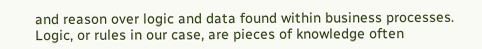and reason over logic and data found within business processes. Logic, or rules in our case, are pieces of knowledge often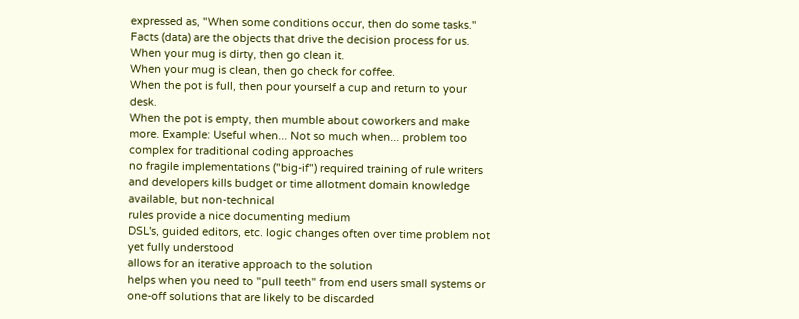expressed as, "When some conditions occur, then do some tasks." Facts (data) are the objects that drive the decision process for us. When your mug is dirty, then go clean it.
When your mug is clean, then go check for coffee.
When the pot is full, then pour yourself a cup and return to your desk.
When the pot is empty, then mumble about coworkers and make more. Example: Useful when... Not so much when... problem too complex for traditional coding approaches
no fragile implementations ("big-if") required training of rule writers and developers kills budget or time allotment domain knowledge available, but non-technical
rules provide a nice documenting medium
DSL's, guided editors, etc. logic changes often over time problem not yet fully understood
allows for an iterative approach to the solution
helps when you need to "pull teeth" from end users small systems or one-off solutions that are likely to be discarded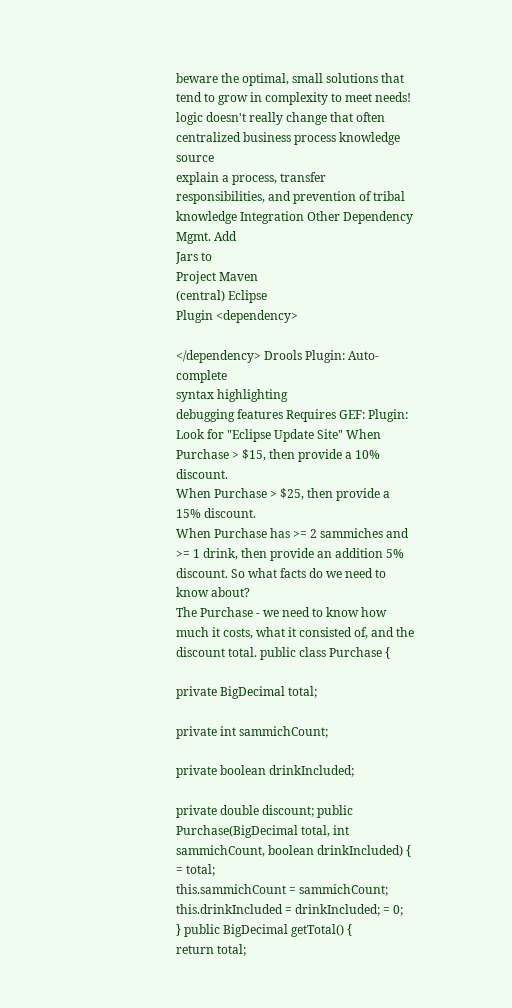beware the optimal, small solutions that tend to grow in complexity to meet needs! logic doesn't really change that often centralized business process knowledge source
explain a process, transfer responsibilities, and prevention of tribal knowledge Integration Other Dependency Mgmt. Add
Jars to
Project Maven
(central) Eclipse
Plugin <dependency>

</dependency> Drools Plugin: Auto-complete
syntax highlighting
debugging features Requires GEF: Plugin:
Look for "Eclipse Update Site" When Purchase > $15, then provide a 10% discount.
When Purchase > $25, then provide a 15% discount.
When Purchase has >= 2 sammiches and >= 1 drink, then provide an addition 5% discount. So what facts do we need to know about?
The Purchase - we need to know how much it costs, what it consisted of, and the discount total. public class Purchase {

private BigDecimal total;

private int sammichCount;

private boolean drinkIncluded;

private double discount; public Purchase(BigDecimal total, int sammichCount, boolean drinkIncluded) { = total;
this.sammichCount = sammichCount;
this.drinkIncluded = drinkIncluded; = 0;
} public BigDecimal getTotal() {
return total;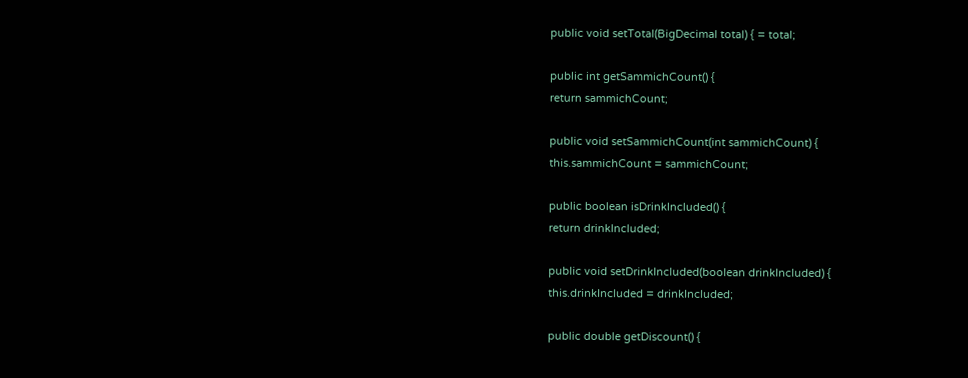public void setTotal(BigDecimal total) { = total;

public int getSammichCount() {
return sammichCount;

public void setSammichCount(int sammichCount) {
this.sammichCount = sammichCount;

public boolean isDrinkIncluded() {
return drinkIncluded;

public void setDrinkIncluded(boolean drinkIncluded) {
this.drinkIncluded = drinkIncluded;

public double getDiscount() {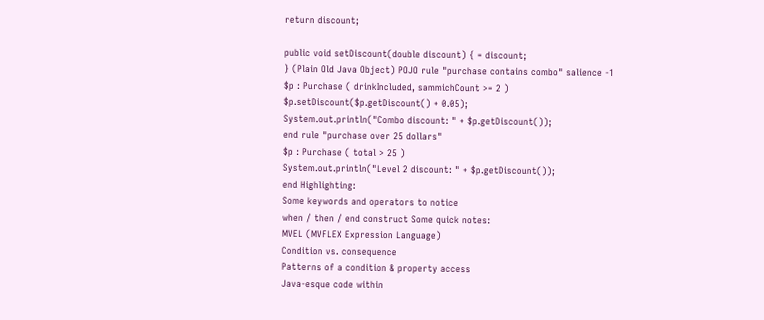return discount;

public void setDiscount(double discount) { = discount;
} (Plain Old Java Object) POJO rule "purchase contains combo" salience -1
$p : Purchase ( drinkIncluded, sammichCount >= 2 )
$p.setDiscount($p.getDiscount() + 0.05);
System.out.println("Combo discount: " + $p.getDiscount());
end rule "purchase over 25 dollars"
$p : Purchase ( total > 25 )
System.out.println("Level 2 discount: " + $p.getDiscount());
end Highlighting:
Some keywords and operators to notice
when / then / end construct Some quick notes:
MVEL (MVFLEX Expression Language)
Condition vs. consequence
Patterns of a condition & property access
Java-esque code within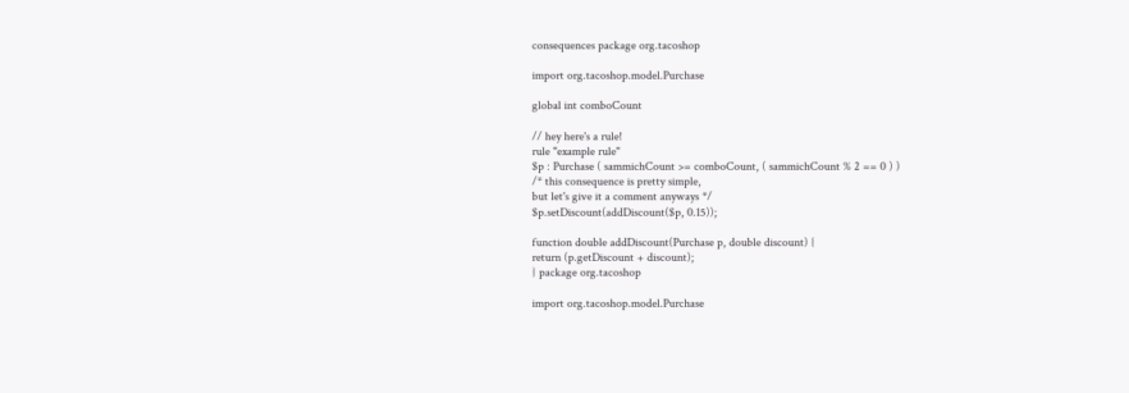consequences package org.tacoshop

import org.tacoshop.model.Purchase

global int comboCount

// hey here's a rule!
rule "example rule"
$p : Purchase ( sammichCount >= comboCount, ( sammichCount % 2 == 0 ) )
/* this consequence is pretty simple,
but let's give it a comment anyways */
$p.setDiscount(addDiscount($p, 0.15));

function double addDiscount(Purchase p, double discount) {
return (p.getDiscount + discount);
} package org.tacoshop

import org.tacoshop.model.Purchase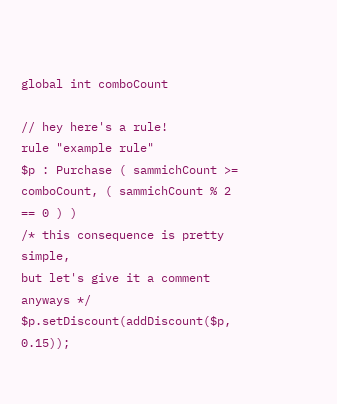global int comboCount

// hey here's a rule!
rule "example rule"
$p : Purchase ( sammichCount >= comboCount, ( sammichCount % 2 == 0 ) )
/* this consequence is pretty simple,
but let's give it a comment anyways */
$p.setDiscount(addDiscount($p, 0.15));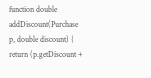function double addDiscount(Purchase p, double discount) {
return (p.getDiscount +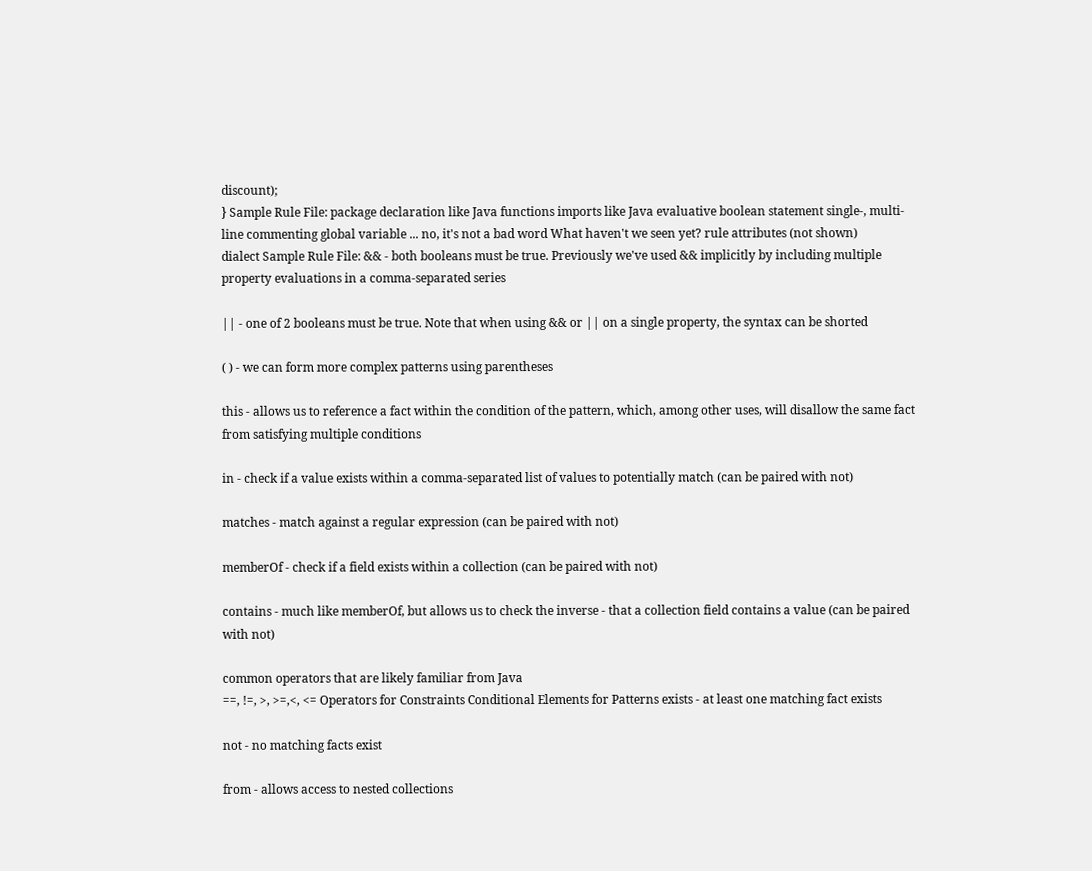discount);
} Sample Rule File: package declaration like Java functions imports like Java evaluative boolean statement single-, multi-line commenting global variable ... no, it's not a bad word What haven't we seen yet? rule attributes (not shown)
dialect Sample Rule File: && - both booleans must be true. Previously we've used && implicitly by including multiple property evaluations in a comma-separated series

|| - one of 2 booleans must be true. Note that when using && or || on a single property, the syntax can be shorted

( ) - we can form more complex patterns using parentheses

this - allows us to reference a fact within the condition of the pattern, which, among other uses, will disallow the same fact from satisfying multiple conditions

in - check if a value exists within a comma-separated list of values to potentially match (can be paired with not)

matches - match against a regular expression (can be paired with not)

memberOf - check if a field exists within a collection (can be paired with not)

contains - much like memberOf, but allows us to check the inverse - that a collection field contains a value (can be paired with not)

common operators that are likely familiar from Java
==, !=, >, >=,<, <= Operators for Constraints Conditional Elements for Patterns exists - at least one matching fact exists

not - no matching facts exist

from - allows access to nested collections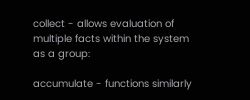collect - allows evaluation of multiple facts within the system as a group:

accumulate - functions similarly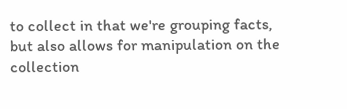to collect in that we're grouping facts, but also allows for manipulation on the collection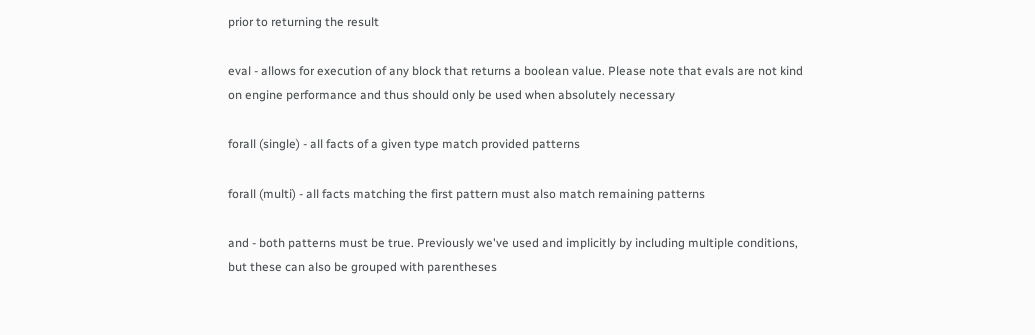prior to returning the result

eval - allows for execution of any block that returns a boolean value. Please note that evals are not kind on engine performance and thus should only be used when absolutely necessary

forall (single) - all facts of a given type match provided patterns

forall (multi) - all facts matching the first pattern must also match remaining patterns

and - both patterns must be true. Previously we've used and implicitly by including multiple conditions, but these can also be grouped with parentheses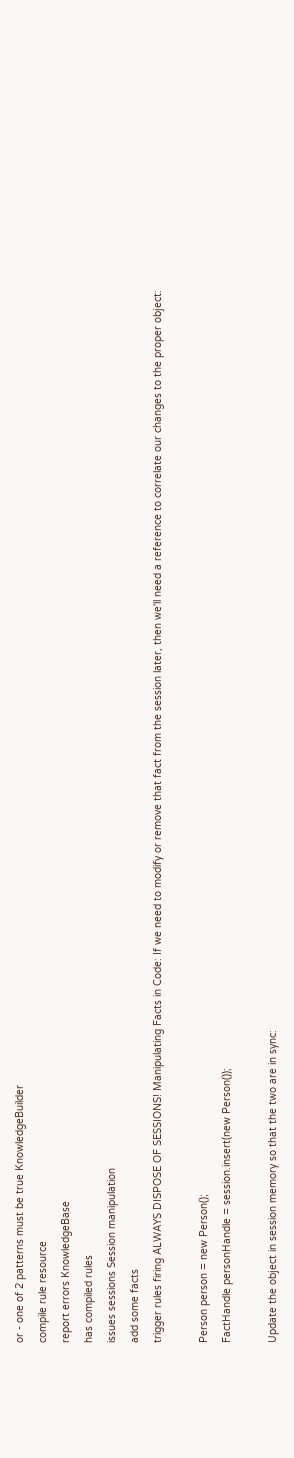or - one of 2 patterns must be true KnowledgeBuilder
compile rule resource
report errors KnowledgeBase
has compiled rules
issues sessions Session manipulation
add some facts
trigger rules firing ALWAYS DISPOSE OF SESSIONS! Manipulating Facts in Code: If we need to modify or remove that fact from the session later, then we'll need a reference to correlate our changes to the proper object:

Person person = new Person();
FactHandle personHandle = session.insert(new Person());

Update the object in session memory so that the two are in sync: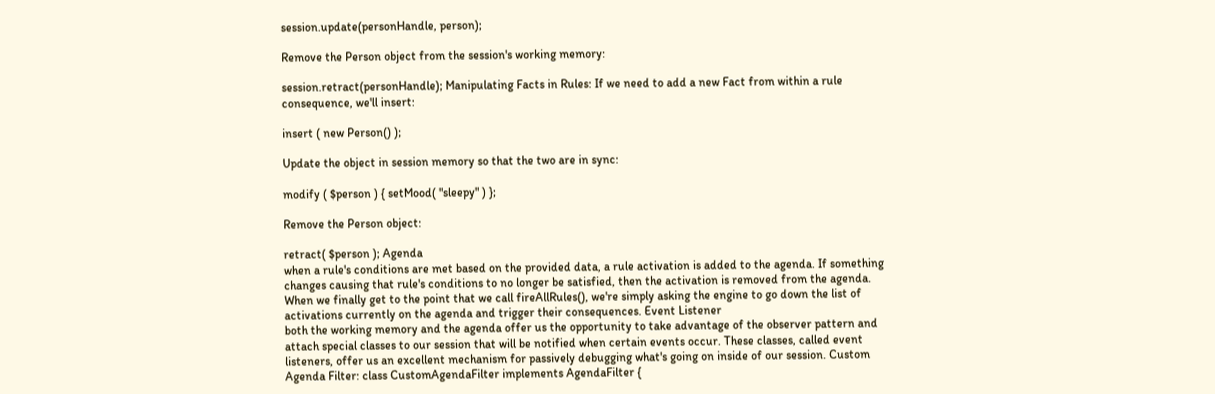session.update(personHandle, person);

Remove the Person object from the session's working memory:

session.retract(personHandle); Manipulating Facts in Rules: If we need to add a new Fact from within a rule consequence, we'll insert:

insert ( new Person() );

Update the object in session memory so that the two are in sync:

modify ( $person ) { setMood( "sleepy" ) };

Remove the Person object:

retract( $person ); Agenda
when a rule's conditions are met based on the provided data, a rule activation is added to the agenda. If something changes causing that rule's conditions to no longer be satisfied, then the activation is removed from the agenda. When we finally get to the point that we call fireAllRules(), we're simply asking the engine to go down the list of activations currently on the agenda and trigger their consequences. Event Listener
both the working memory and the agenda offer us the opportunity to take advantage of the observer pattern and attach special classes to our session that will be notified when certain events occur. These classes, called event listeners, offer us an excellent mechanism for passively debugging what's going on inside of our session. Custom Agenda Filter: class CustomAgendaFilter implements AgendaFilter {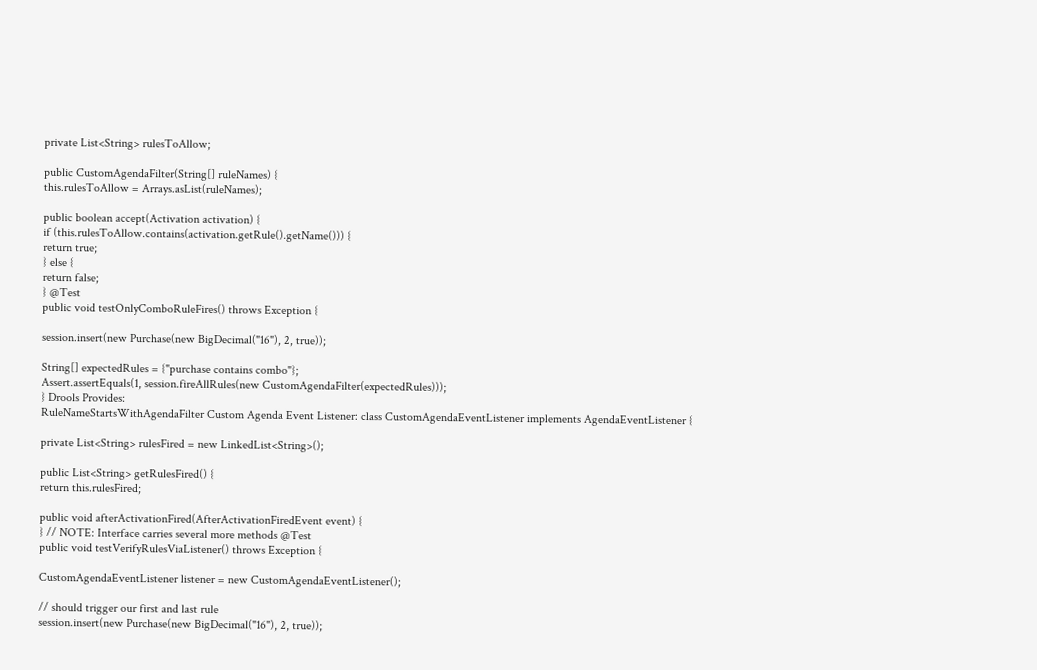private List<String> rulesToAllow;

public CustomAgendaFilter(String[] ruleNames) {
this.rulesToAllow = Arrays.asList(ruleNames);

public boolean accept(Activation activation) {
if (this.rulesToAllow.contains(activation.getRule().getName())) {
return true;
} else {
return false;
} @Test
public void testOnlyComboRuleFires() throws Exception {

session.insert(new Purchase(new BigDecimal("16"), 2, true));

String[] expectedRules = {"purchase contains combo"};
Assert.assertEquals(1, session.fireAllRules(new CustomAgendaFilter(expectedRules)));
} Drools Provides:
RuleNameStartsWithAgendaFilter Custom Agenda Event Listener: class CustomAgendaEventListener implements AgendaEventListener {

private List<String> rulesFired = new LinkedList<String>();

public List<String> getRulesFired() {
return this.rulesFired;

public void afterActivationFired(AfterActivationFiredEvent event) {
} // NOTE: Interface carries several more methods @Test
public void testVerifyRulesViaListener() throws Exception {

CustomAgendaEventListener listener = new CustomAgendaEventListener();

// should trigger our first and last rule
session.insert(new Purchase(new BigDecimal("16"), 2, true));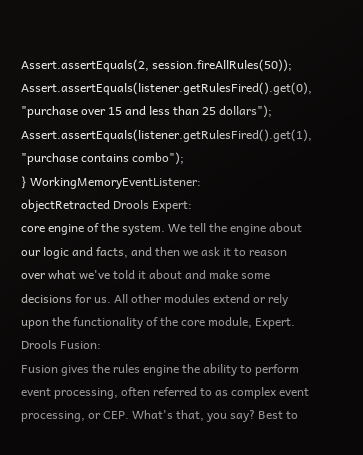Assert.assertEquals(2, session.fireAllRules(50));
Assert.assertEquals(listener.getRulesFired().get(0), "purchase over 15 and less than 25 dollars");
Assert.assertEquals(listener.getRulesFired().get(1), "purchase contains combo");
} WorkingMemoryEventListener:
objectRetracted Drools Expert:
core engine of the system. We tell the engine about our logic and facts, and then we ask it to reason over what we've told it about and make some decisions for us. All other modules extend or rely upon the functionality of the core module, Expert. Drools Fusion:
Fusion gives the rules engine the ability to perform event processing, often referred to as complex event processing, or CEP. What's that, you say? Best to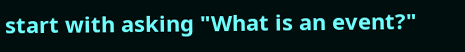start with asking "What is an event?"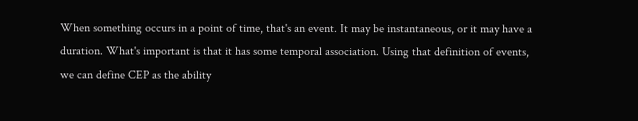When something occurs in a point of time, that's an event. It may be instantaneous, or it may have a duration. What's important is that it has some temporal association. Using that definition of events, we can define CEP as the ability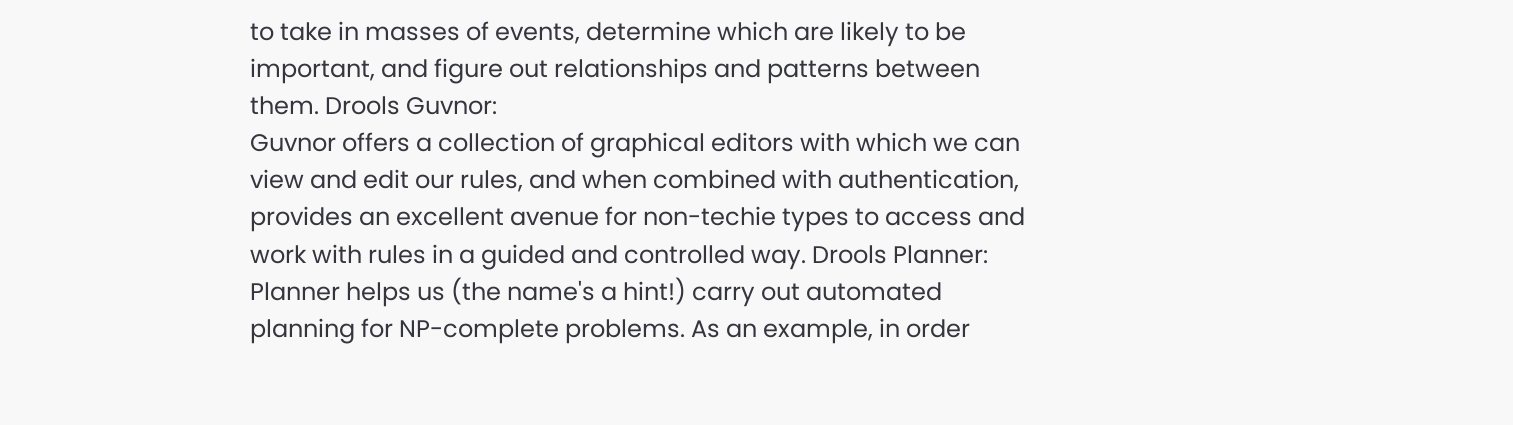to take in masses of events, determine which are likely to be important, and figure out relationships and patterns between them. Drools Guvnor:
Guvnor offers a collection of graphical editors with which we can view and edit our rules, and when combined with authentication, provides an excellent avenue for non-techie types to access and work with rules in a guided and controlled way. Drools Planner:
Planner helps us (the name's a hint!) carry out automated planning for NP-complete problems. As an example, in order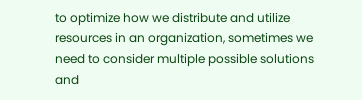to optimize how we distribute and utilize resources in an organization, sometimes we need to consider multiple possible solutions and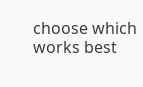choose which works best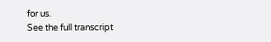for us.
See the full transcript